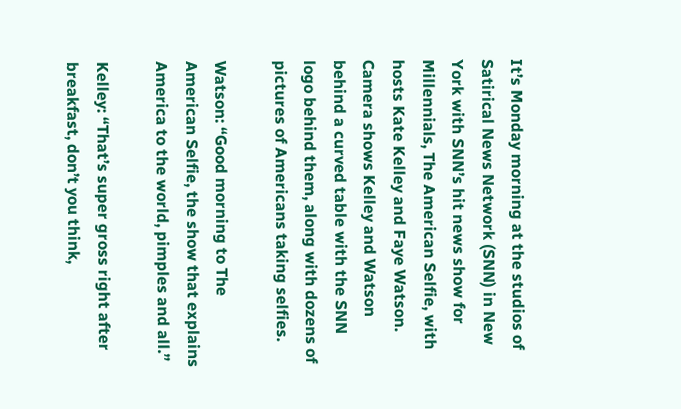It’s Monday morning at the studios of Satirical News Network (SNN) in New York with SNN’s hit news show for Millennials, The American Selfie, with hosts Kate Kelley and Faye Watson. Camera shows Kelley and Watson behind a curved table with the SNN logo behind them, along with dozens of pictures of Americans taking selfies.

Watson: “Good morning to The American Selfie, the show that explains America to the world, pimples and all.”

Kelley: “That’s super gross right after breakfast, don’t you think,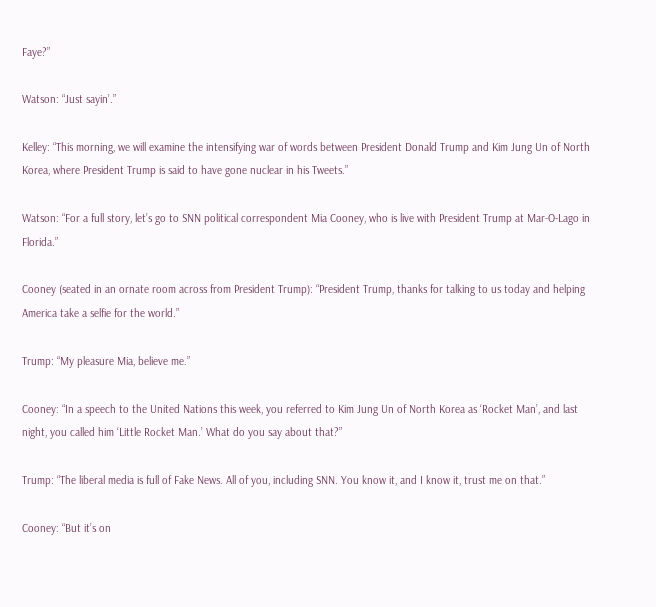Faye?”

Watson: “Just sayin’.”

Kelley: “This morning, we will examine the intensifying war of words between President Donald Trump and Kim Jung Un of North Korea, where President Trump is said to have gone nuclear in his Tweets.”

Watson: “For a full story, let’s go to SNN political correspondent Mia Cooney, who is live with President Trump at Mar-O-Lago in Florida.”

Cooney (seated in an ornate room across from President Trump): “President Trump, thanks for talking to us today and helping America take a selfie for the world.”

Trump: “My pleasure Mia, believe me.”

Cooney: “In a speech to the United Nations this week, you referred to Kim Jung Un of North Korea as ‘Rocket Man’, and last night, you called him ‘Little Rocket Man.’ What do you say about that?”

Trump: “The liberal media is full of Fake News. All of you, including SNN. You know it, and I know it, trust me on that.”

Cooney: “But it’s on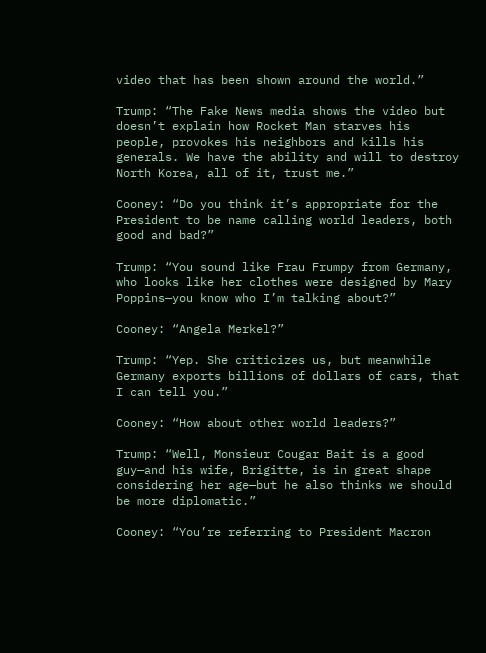video that has been shown around the world.”

Trump: “The Fake News media shows the video but doesn’t explain how Rocket Man starves his people, provokes his neighbors and kills his generals. We have the ability and will to destroy North Korea, all of it, trust me.”

Cooney: “Do you think it’s appropriate for the President to be name calling world leaders, both good and bad?”

Trump: “You sound like Frau Frumpy from Germany, who looks like her clothes were designed by Mary Poppins—you know who I’m talking about?”

Cooney: “Angela Merkel?”

Trump: “Yep. She criticizes us, but meanwhile Germany exports billions of dollars of cars, that I can tell you.”

Cooney: “How about other world leaders?”

Trump: “Well, Monsieur Cougar Bait is a good guy—and his wife, Brigitte, is in great shape considering her age—but he also thinks we should be more diplomatic.”

Cooney: “You’re referring to President Macron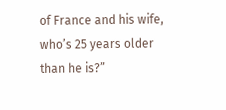of France and his wife, who’s 25 years older than he is?”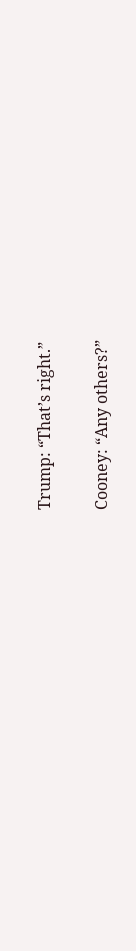Trump: “That’s right.”

Cooney: “Any others?”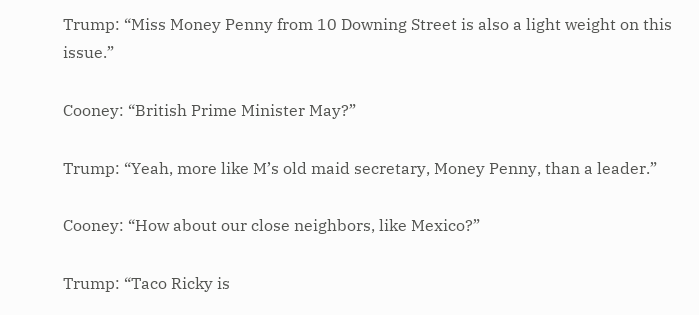Trump: “Miss Money Penny from 10 Downing Street is also a light weight on this issue.”

Cooney: “British Prime Minister May?”

Trump: “Yeah, more like M’s old maid secretary, Money Penny, than a leader.”

Cooney: “How about our close neighbors, like Mexico?”

Trump: “Taco Ricky is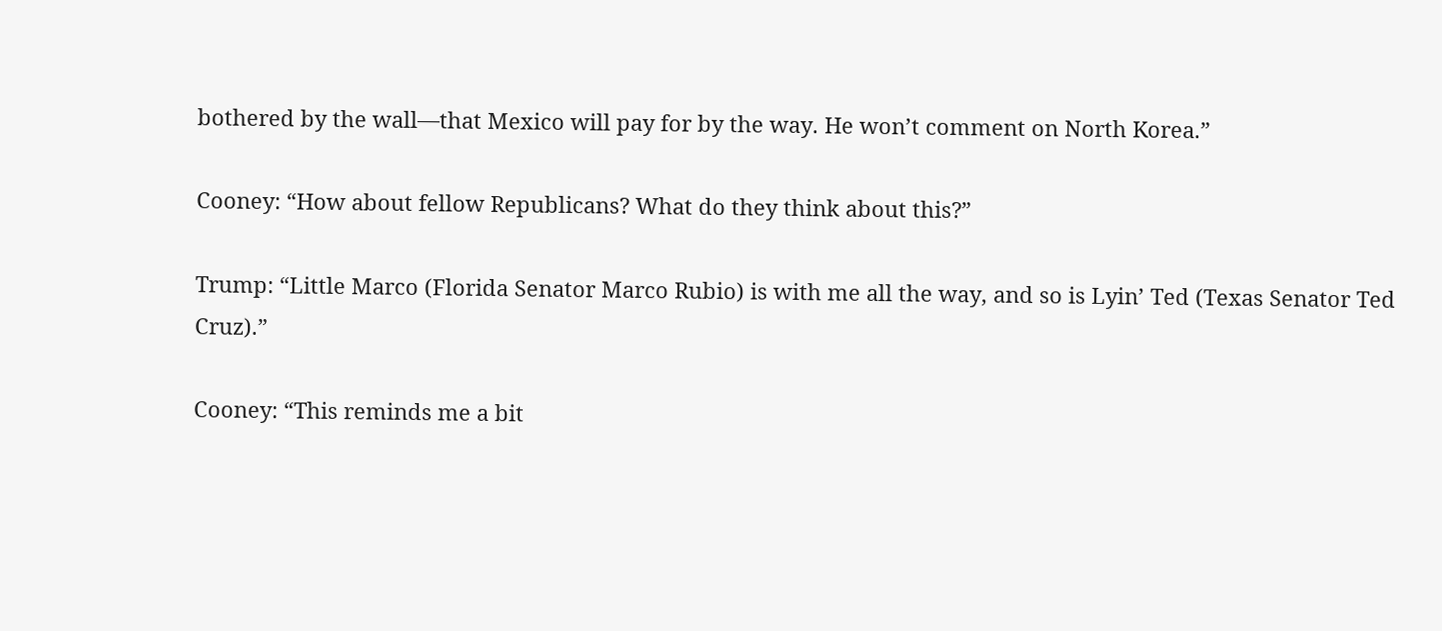bothered by the wall—that Mexico will pay for by the way. He won’t comment on North Korea.”

Cooney: “How about fellow Republicans? What do they think about this?”

Trump: “Little Marco (Florida Senator Marco Rubio) is with me all the way, and so is Lyin’ Ted (Texas Senator Ted Cruz).”

Cooney: “This reminds me a bit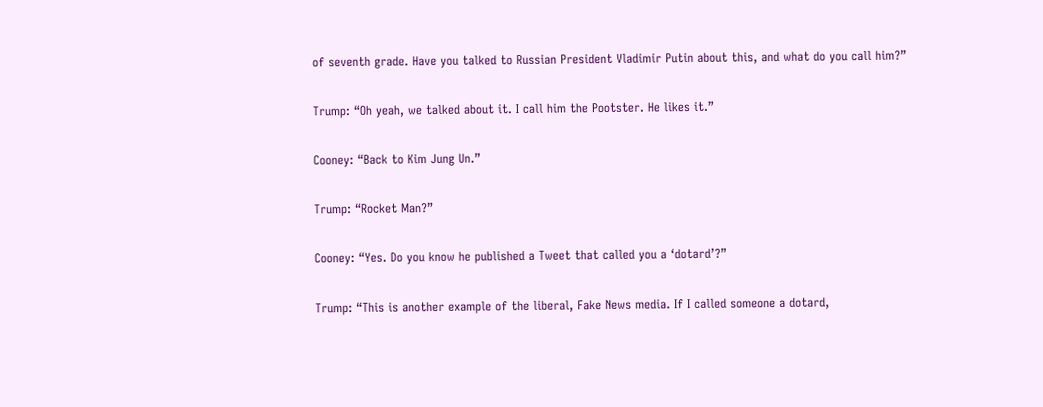of seventh grade. Have you talked to Russian President Vladimir Putin about this, and what do you call him?”

Trump: “Oh yeah, we talked about it. I call him the Pootster. He likes it.”

Cooney: “Back to Kim Jung Un.”

Trump: “Rocket Man?”

Cooney: “Yes. Do you know he published a Tweet that called you a ‘dotard’?”

Trump: “This is another example of the liberal, Fake News media. If I called someone a dotard,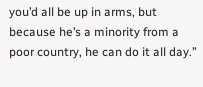you’d all be up in arms, but because he’s a minority from a poor country, he can do it all day.”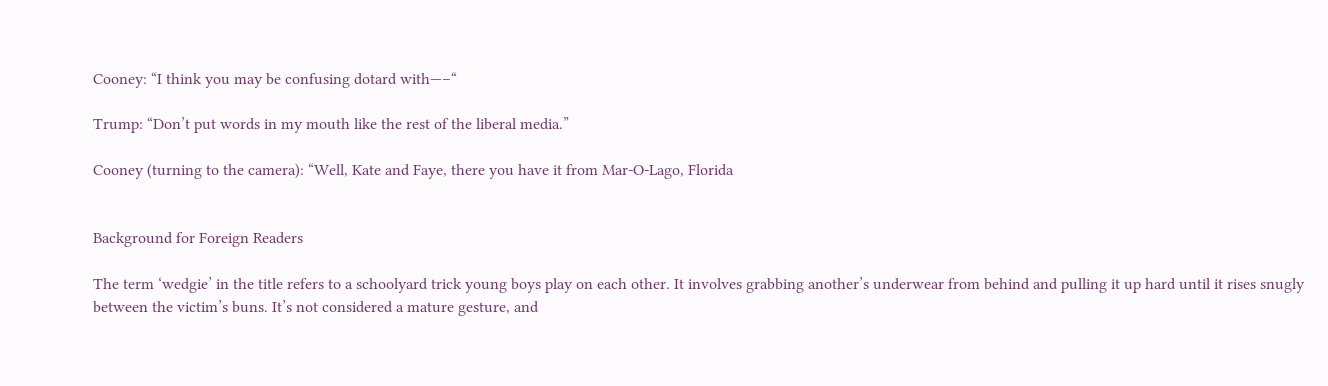Cooney: “I think you may be confusing dotard with—–“

Trump: “Don’t put words in my mouth like the rest of the liberal media.”

Cooney (turning to the camera): “Well, Kate and Faye, there you have it from Mar-O-Lago, Florida


Background for Foreign Readers

The term ‘wedgie’ in the title refers to a schoolyard trick young boys play on each other. It involves grabbing another’s underwear from behind and pulling it up hard until it rises snugly between the victim’s buns. It’s not considered a mature gesture, and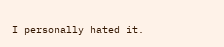I personally hated it.